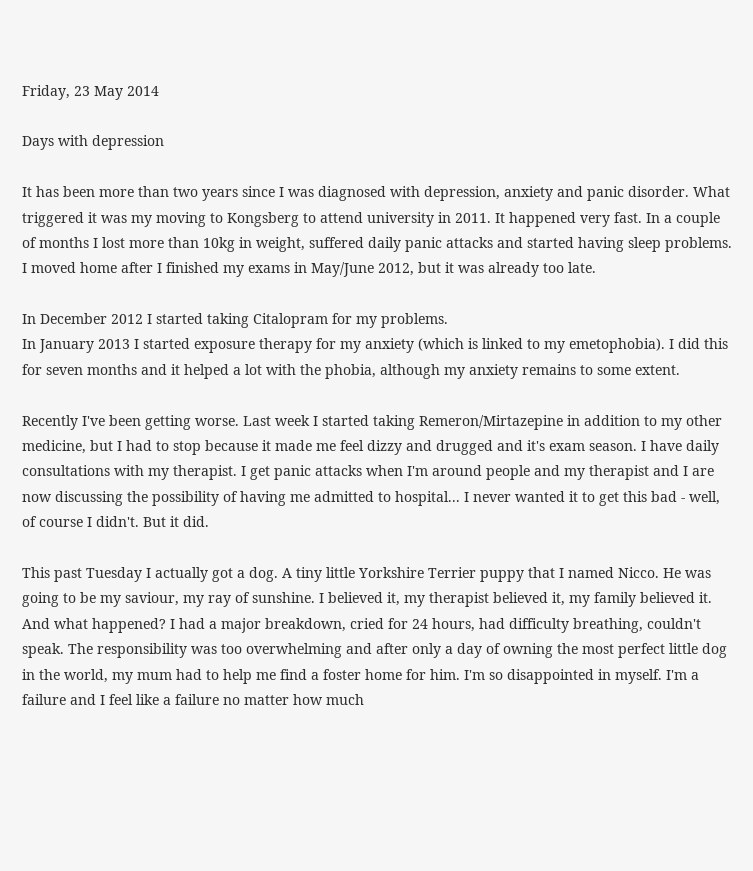Friday, 23 May 2014

Days with depression

It has been more than two years since I was diagnosed with depression, anxiety and panic disorder. What triggered it was my moving to Kongsberg to attend university in 2011. It happened very fast. In a couple of months I lost more than 10kg in weight, suffered daily panic attacks and started having sleep problems. I moved home after I finished my exams in May/June 2012, but it was already too late.

In December 2012 I started taking Citalopram for my problems.
In January 2013 I started exposure therapy for my anxiety (which is linked to my emetophobia). I did this for seven months and it helped a lot with the phobia, although my anxiety remains to some extent.

Recently I've been getting worse. Last week I started taking Remeron/Mirtazepine in addition to my other medicine, but I had to stop because it made me feel dizzy and drugged and it's exam season. I have daily consultations with my therapist. I get panic attacks when I'm around people and my therapist and I are now discussing the possibility of having me admitted to hospital... I never wanted it to get this bad - well, of course I didn't. But it did.

This past Tuesday I actually got a dog. A tiny little Yorkshire Terrier puppy that I named Nicco. He was going to be my saviour, my ray of sunshine. I believed it, my therapist believed it, my family believed it. And what happened? I had a major breakdown, cried for 24 hours, had difficulty breathing, couldn't speak. The responsibility was too overwhelming and after only a day of owning the most perfect little dog in the world, my mum had to help me find a foster home for him. I'm so disappointed in myself. I'm a failure and I feel like a failure no matter how much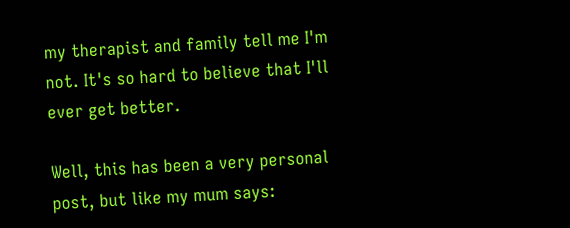my therapist and family tell me I'm not. It's so hard to believe that I'll ever get better.

Well, this has been a very personal post, but like my mum says: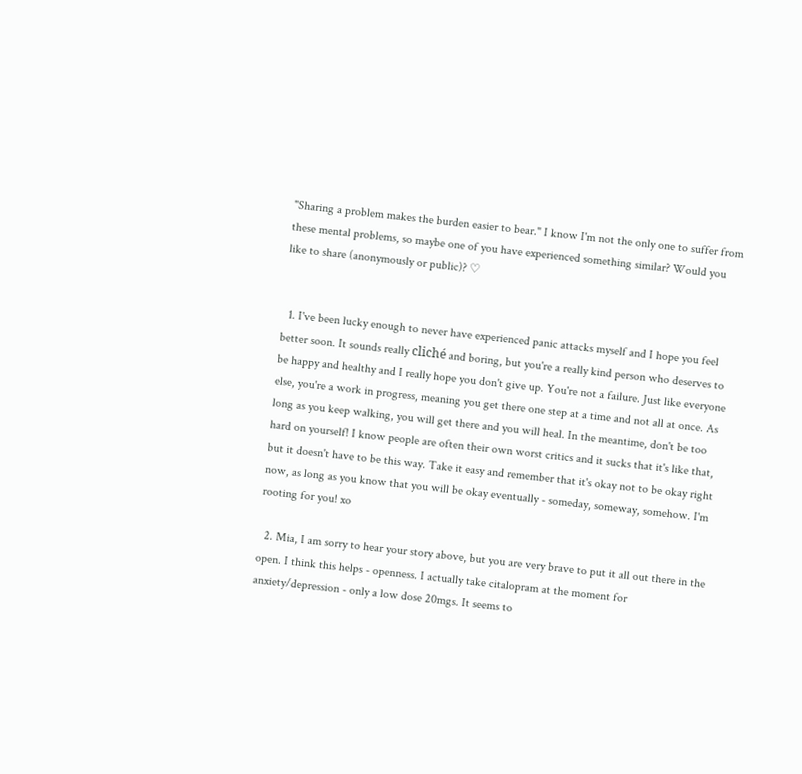"Sharing a problem makes the burden easier to bear." I know I'm not the only one to suffer from these mental problems, so maybe one of you have experienced something similar? Would you like to share (anonymously or public)? ♡


  1. I've been lucky enough to never have experienced panic attacks myself and I hope you feel better soon. It sounds really cliché and boring, but you're a really kind person who deserves to be happy and healthy and I really hope you don't give up. You're not a failure. Just like everyone else, you're a work in progress, meaning you get there one step at a time and not all at once. As long as you keep walking, you will get there and you will heal. In the meantime, don't be too hard on yourself! I know people are often their own worst critics and it sucks that it's like that, but it doesn't have to be this way. Take it easy and remember that it's okay not to be okay right now, as long as you know that you will be okay eventually - someday, someway, somehow. I'm rooting for you! xo

  2. Mia, I am sorry to hear your story above, but you are very brave to put it all out there in the open. I think this helps - openness. I actually take citalopram at the moment for anxiety/depression - only a low dose 20mgs. It seems to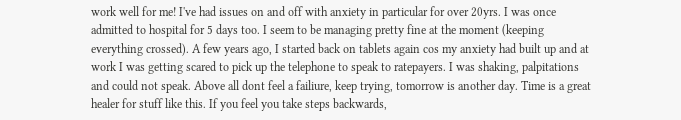work well for me! I've had issues on and off with anxiety in particular for over 20yrs. I was once admitted to hospital for 5 days too. I seem to be managing pretty fine at the moment (keeping everything crossed). A few years ago, I started back on tablets again cos my anxiety had built up and at work I was getting scared to pick up the telephone to speak to ratepayers. I was shaking, palpitations and could not speak. Above all dont feel a failiure, keep trying, tomorrow is another day. Time is a great healer for stuff like this. If you feel you take steps backwards,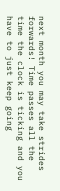next month you may take strides forwards! Time passes all the time the clock is ticking and you have to just keep going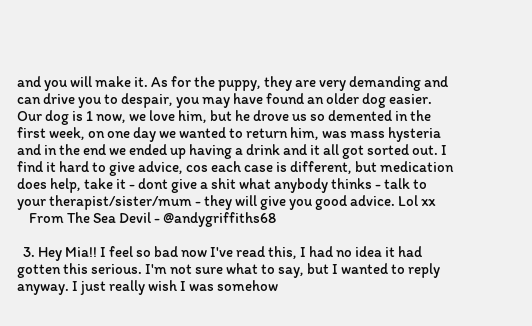and you will make it. As for the puppy, they are very demanding and can drive you to despair, you may have found an older dog easier. Our dog is 1 now, we love him, but he drove us so demented in the first week, on one day we wanted to return him, was mass hysteria and in the end we ended up having a drink and it all got sorted out. I find it hard to give advice, cos each case is different, but medication does help, take it - dont give a shit what anybody thinks - talk to your therapist/sister/mum - they will give you good advice. Lol xx
    From The Sea Devil - @andygriffiths68

  3. Hey Mia!! I feel so bad now I've read this, I had no idea it had gotten this serious. I'm not sure what to say, but I wanted to reply anyway. I just really wish I was somehow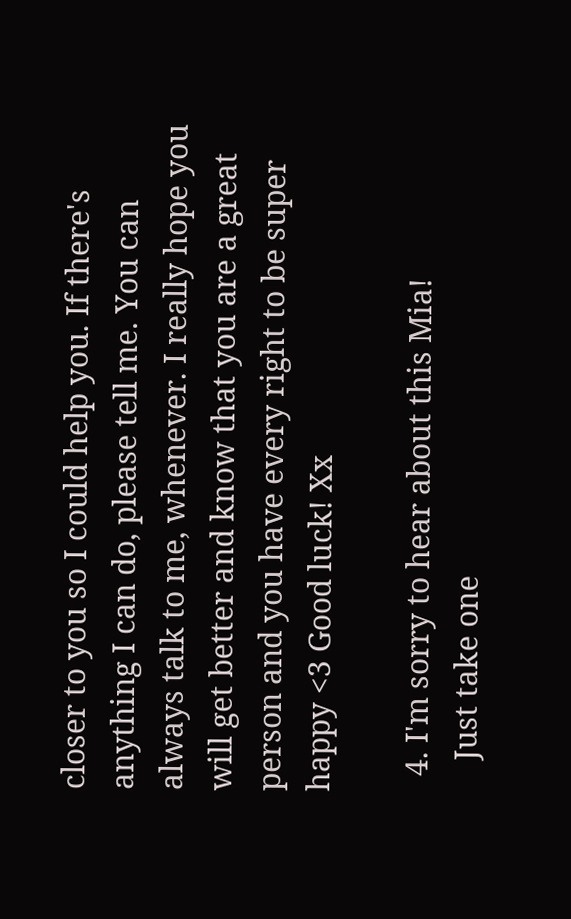closer to you so I could help you. If there's anything I can do, please tell me. You can always talk to me, whenever. I really hope you will get better and know that you are a great person and you have every right to be super happy <3 Good luck! Xx

  4. I'm sorry to hear about this Mia!
    Just take one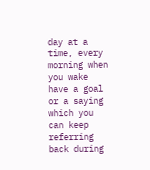day at a time, every morning when you wake have a goal or a saying which you can keep referring back during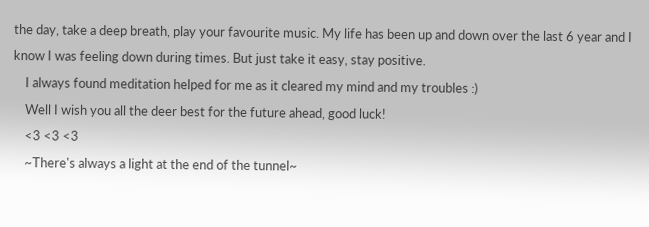the day, take a deep breath, play your favourite music. My life has been up and down over the last 6 year and I know I was feeling down during times. But just take it easy, stay positive.
    I always found meditation helped for me as it cleared my mind and my troubles :)
    Well I wish you all the deer best for the future ahead, good luck!
    <3 <3 <3
    ~There's always a light at the end of the tunnel~